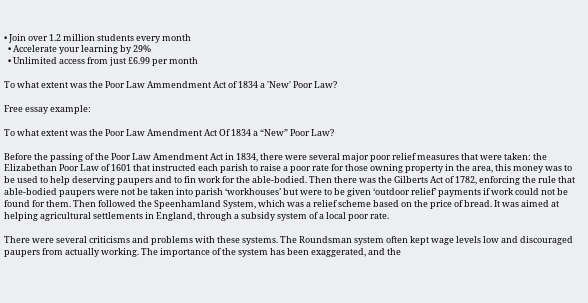• Join over 1.2 million students every month
  • Accelerate your learning by 29%
  • Unlimited access from just £6.99 per month

To what extent was the Poor Law Ammendment Act of 1834 a 'New' Poor Law?

Free essay example:

To what extent was the Poor Law Amendment Act Of 1834 a “New” Poor Law?

Before the passing of the Poor Law Amendment Act in 1834, there were several major poor relief measures that were taken: the Elizabethan Poor Law of 1601 that instructed each parish to raise a poor rate for those owning property in the area, this money was to be used to help deserving paupers and to fin work for the able-bodied. Then there was the Gilberts Act of 1782, enforcing the rule that able-bodied paupers were not be taken into parish ‘workhouses’ but were to be given ‘outdoor relief’ payments if work could not be found for them. Then followed the Speenhamland System, which was a relief scheme based on the price of bread. It was aimed at helping agricultural settlements in England, through a subsidy system of a local poor rate.

There were several criticisms and problems with these systems. The Roundsman system often kept wage levels low and discouraged paupers from actually working. The importance of the system has been exaggerated, and the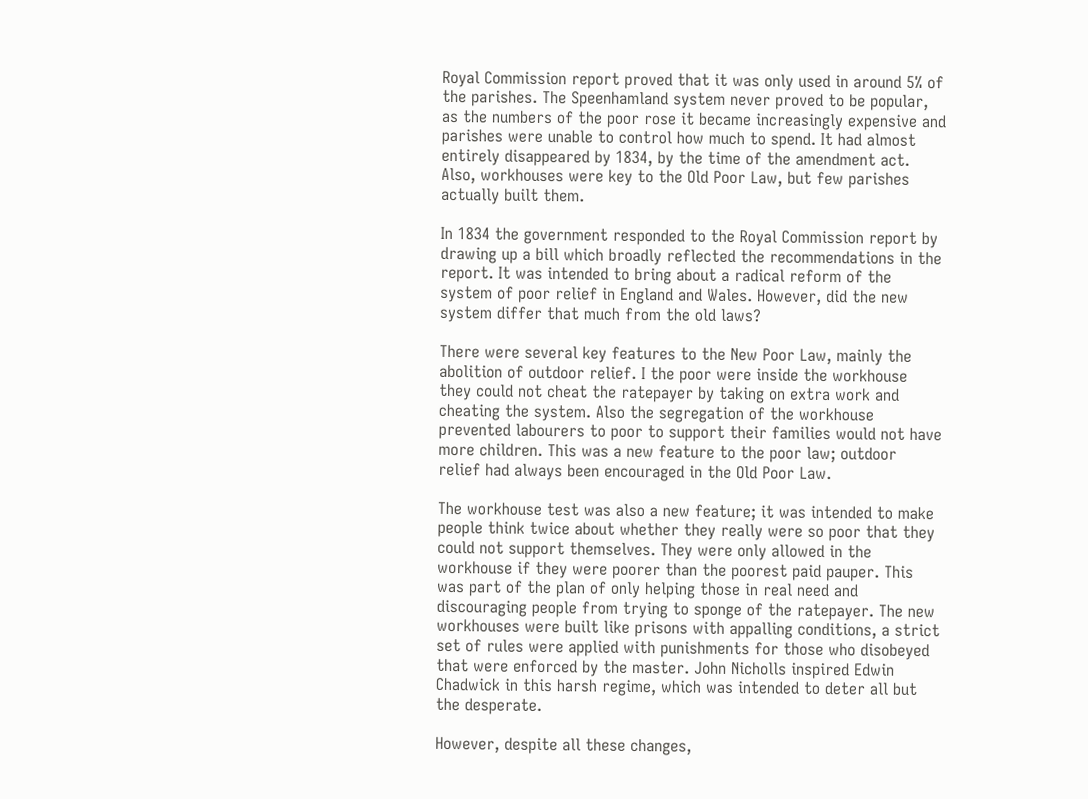Royal Commission report proved that it was only used in around 5% of the parishes. The Speenhamland system never proved to be popular, as the numbers of the poor rose it became increasingly expensive and parishes were unable to control how much to spend. It had almost entirely disappeared by 1834, by the time of the amendment act. Also, workhouses were key to the Old Poor Law, but few parishes actually built them.

In 1834 the government responded to the Royal Commission report by drawing up a bill which broadly reflected the recommendations in the report. It was intended to bring about a radical reform of the system of poor relief in England and Wales. However, did the new system differ that much from the old laws?

There were several key features to the New Poor Law, mainly the abolition of outdoor relief. I the poor were inside the workhouse they could not cheat the ratepayer by taking on extra work and cheating the system. Also the segregation of the workhouse prevented labourers to poor to support their families would not have more children. This was a new feature to the poor law; outdoor relief had always been encouraged in the Old Poor Law.

The workhouse test was also a new feature; it was intended to make people think twice about whether they really were so poor that they could not support themselves. They were only allowed in the workhouse if they were poorer than the poorest paid pauper. This was part of the plan of only helping those in real need and discouraging people from trying to sponge of the ratepayer. The new workhouses were built like prisons with appalling conditions, a strict set of rules were applied with punishments for those who disobeyed that were enforced by the master. John Nicholls inspired Edwin Chadwick in this harsh regime, which was intended to deter all but the desperate.

However, despite all these changes,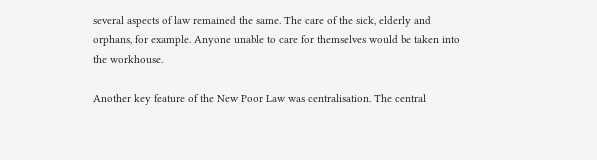several aspects of law remained the same. The care of the sick, elderly and orphans, for example. Anyone unable to care for themselves would be taken into the workhouse.

Another key feature of the New Poor Law was centralisation. The central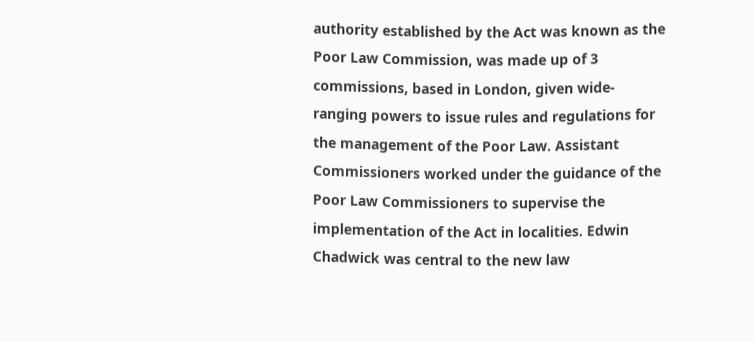authority established by the Act was known as the Poor Law Commission, was made up of 3 commissions, based in London, given wide-ranging powers to issue rules and regulations for the management of the Poor Law. Assistant Commissioners worked under the guidance of the Poor Law Commissioners to supervise the implementation of the Act in localities. Edwin Chadwick was central to the new law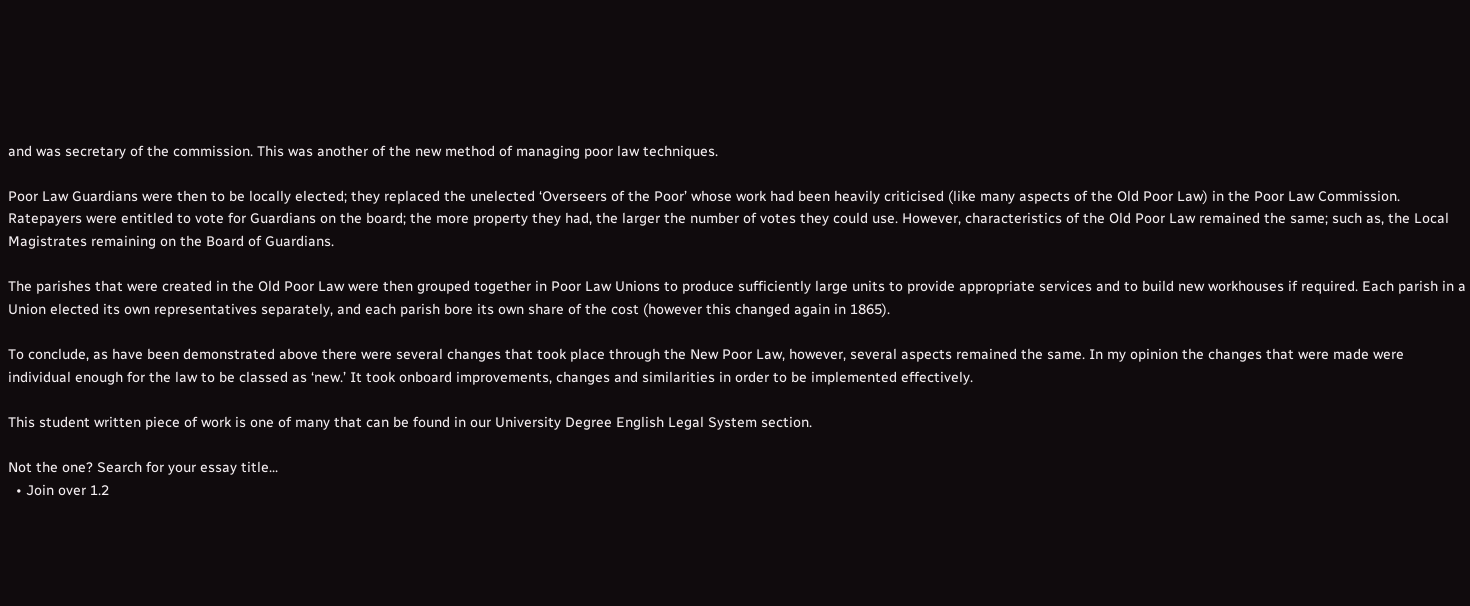and was secretary of the commission. This was another of the new method of managing poor law techniques.

Poor Law Guardians were then to be locally elected; they replaced the unelected ‘Overseers of the Poor’ whose work had been heavily criticised (like many aspects of the Old Poor Law) in the Poor Law Commission. Ratepayers were entitled to vote for Guardians on the board; the more property they had, the larger the number of votes they could use. However, characteristics of the Old Poor Law remained the same; such as, the Local Magistrates remaining on the Board of Guardians.

The parishes that were created in the Old Poor Law were then grouped together in Poor Law Unions to produce sufficiently large units to provide appropriate services and to build new workhouses if required. Each parish in a Union elected its own representatives separately, and each parish bore its own share of the cost (however this changed again in 1865).

To conclude, as have been demonstrated above there were several changes that took place through the New Poor Law, however, several aspects remained the same. In my opinion the changes that were made were individual enough for the law to be classed as ‘new.’ It took onboard improvements, changes and similarities in order to be implemented effectively.

This student written piece of work is one of many that can be found in our University Degree English Legal System section.

Not the one? Search for your essay title...
  • Join over 1.2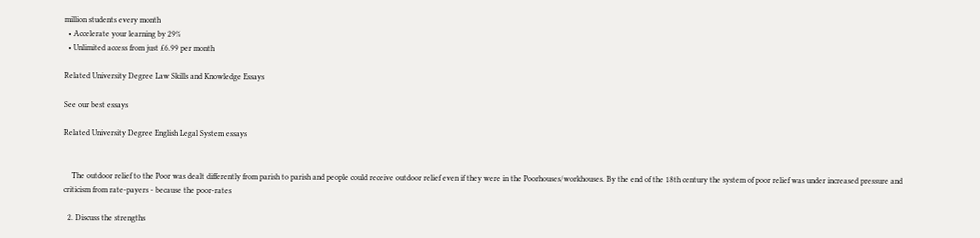million students every month
  • Accelerate your learning by 29%
  • Unlimited access from just £6.99 per month

Related University Degree Law Skills and Knowledge Essays

See our best essays

Related University Degree English Legal System essays


    The outdoor relief to the Poor was dealt differently from parish to parish and people could receive outdoor relief even if they were in the Poorhouses/workhouses. By the end of the 18th century the system of poor relief was under increased pressure and criticism from rate-payers - because the poor-rates

  2. Discuss the strengths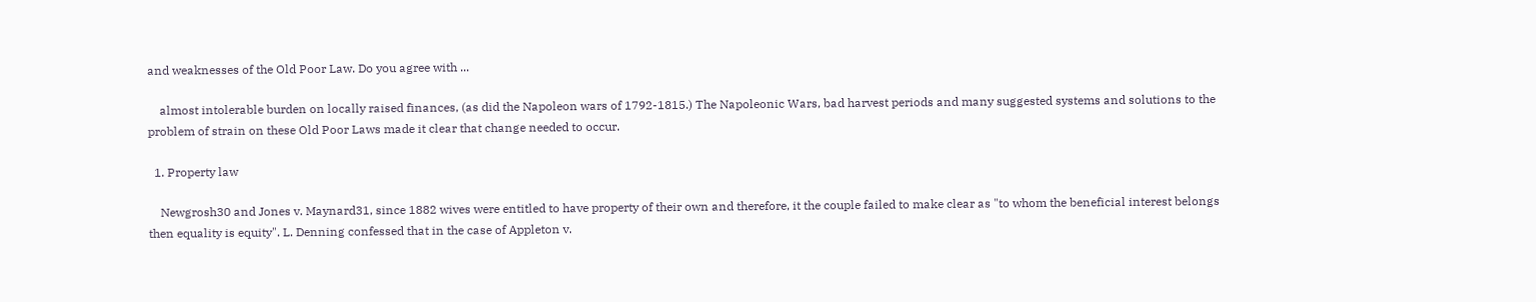and weaknesses of the Old Poor Law. Do you agree with ...

    almost intolerable burden on locally raised finances, (as did the Napoleon wars of 1792-1815.) The Napoleonic Wars, bad harvest periods and many suggested systems and solutions to the problem of strain on these Old Poor Laws made it clear that change needed to occur.

  1. Property law

    Newgrosh30 and Jones v. Maynard31, since 1882 wives were entitled to have property of their own and therefore, it the couple failed to make clear as "to whom the beneficial interest belongs then equality is equity". L. Denning confessed that in the case of Appleton v.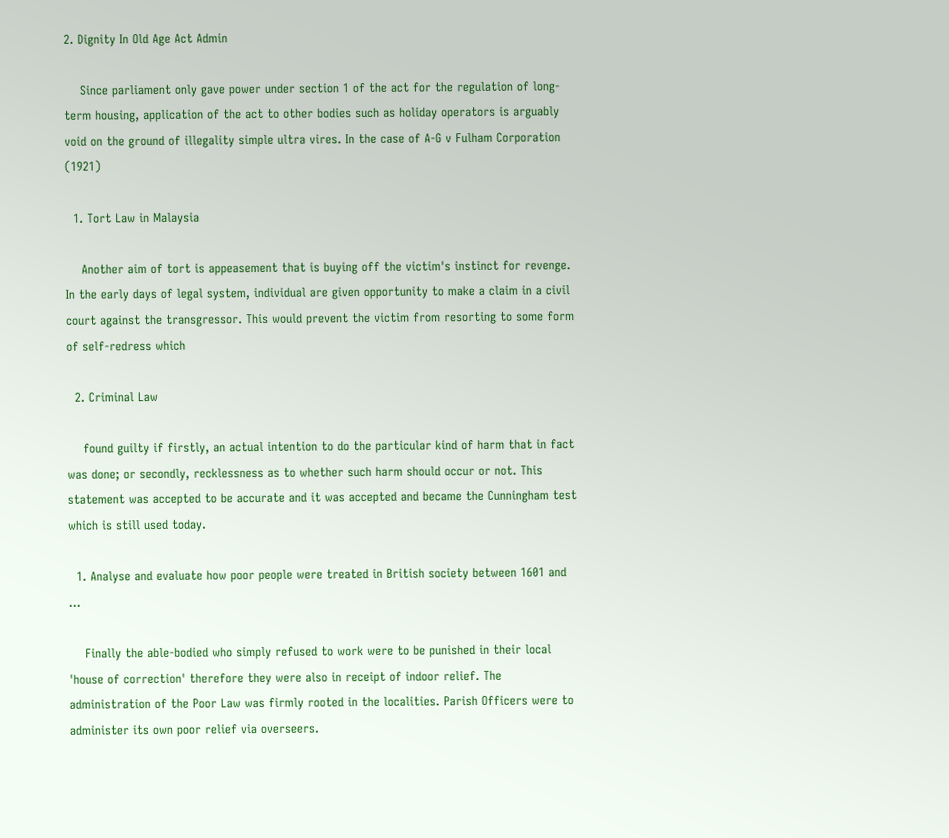2. Dignity In Old Age Act Admin

    Since parliament only gave power under section 1 of the act for the regulation of long-term housing, application of the act to other bodies such as holiday operators is arguably void on the ground of illegality simple ultra vires. In the case of A-G v Fulham Corporation (1921)

  1. Tort Law in Malaysia

    Another aim of tort is appeasement that is buying off the victim's instinct for revenge. In the early days of legal system, individual are given opportunity to make a claim in a civil court against the transgressor. This would prevent the victim from resorting to some form of self-redress which

  2. Criminal Law

    found guilty if firstly, an actual intention to do the particular kind of harm that in fact was done; or secondly, recklessness as to whether such harm should occur or not. This statement was accepted to be accurate and it was accepted and became the Cunningham test which is still used today.

  1. Analyse and evaluate how poor people were treated in British society between 1601 and ...

    Finally the able-bodied who simply refused to work were to be punished in their local 'house of correction' therefore they were also in receipt of indoor relief. The administration of the Poor Law was firmly rooted in the localities. Parish Officers were to administer its own poor relief via overseers.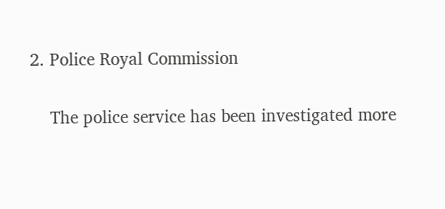2. Police Royal Commission

    The police service has been investigated more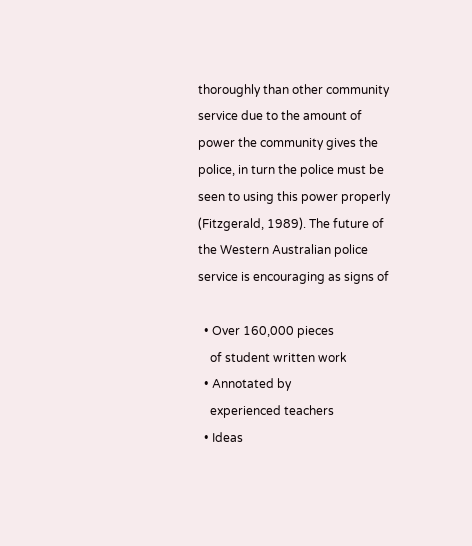thoroughly than other community service due to the amount of power the community gives the police, in turn the police must be seen to using this power properly (Fitzgerald, 1989). The future of the Western Australian police service is encouraging as signs of

  • Over 160,000 pieces
    of student written work
  • Annotated by
    experienced teachers
  • Ideas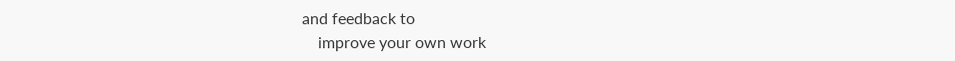and feedback to
    improve your own work